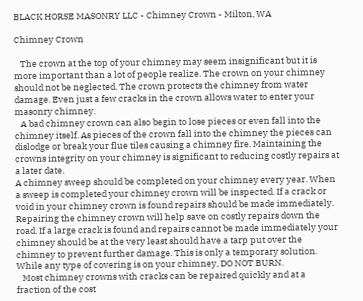BLACK HORSE MASONRY LLC - Chimney Crown - Milton, WA

Chimney Crown

   The crown at the top of your chimney may seem insignificant but it is more important than a lot of people realize. The crown on your chimney should not be neglected. The crown protects the chimney from water damage. Even just a few cracks in the crown allows water to enter your masonry chimney.
   A bad chimney crown can also begin to lose pieces or even fall into the chimney itself. As pieces of the crown fall into the chimney the pieces can dislodge or break your flue tiles causing a chimney fire. Maintaining the crowns integrity on your chimney is significant to reducing costly repairs at a later date.
A chimney sweep should be completed on your chimney every year. When a sweep is completed your chimney crown will be inspected. If a crack or void in your chimney crown is found repairs should be made immediately. Repairing the chimney crown will help save on costly repairs down the road. If a large crack is found and repairs cannot be made immediately your chimney should be at the very least should have a tarp put over the chimney to prevent further damage. This is only a temporary solution. While any type of covering is on your chimney, DO NOT BURN.
   Most chimney crowns with cracks can be repaired quickly and at a fraction of the cost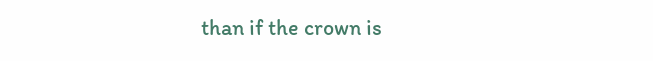than if the crown is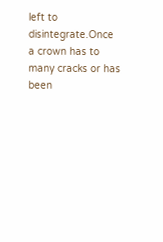left to disintegrate.Once a crown has to many cracks or has been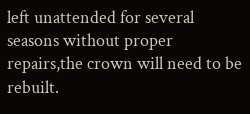left unattended for several seasons without proper repairs,the crown will need to be rebuilt.